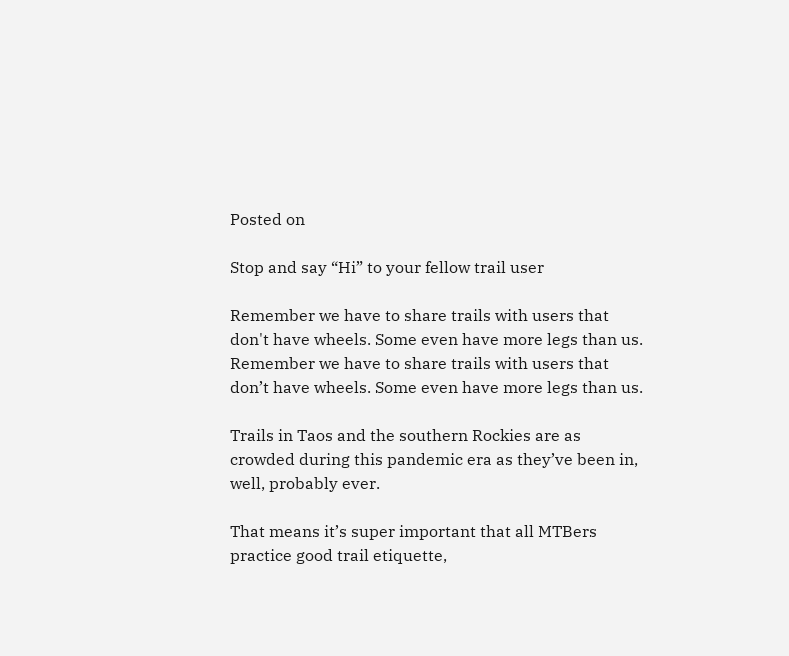Posted on

Stop and say “Hi” to your fellow trail user

Remember we have to share trails with users that don't have wheels. Some even have more legs than us.
Remember we have to share trails with users that don’t have wheels. Some even have more legs than us.

Trails in Taos and the southern Rockies are as crowded during this pandemic era as they’ve been in, well, probably ever.

That means it’s super important that all MTBers practice good trail etiquette,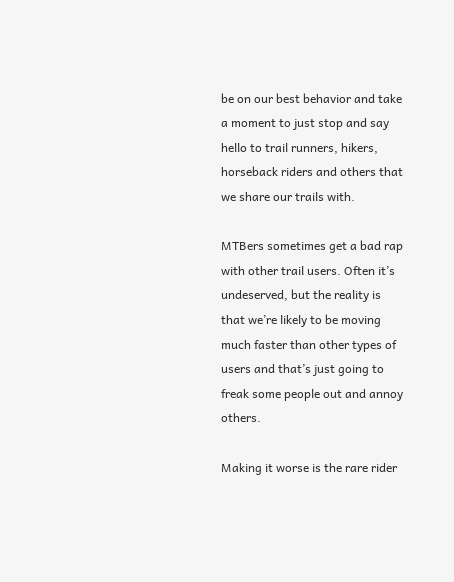be on our best behavior and take a moment to just stop and say hello to trail runners, hikers, horseback riders and others that we share our trails with.

MTBers sometimes get a bad rap with other trail users. Often it’s undeserved, but the reality is that we’re likely to be moving much faster than other types of users and that’s just going to freak some people out and annoy others.

Making it worse is the rare rider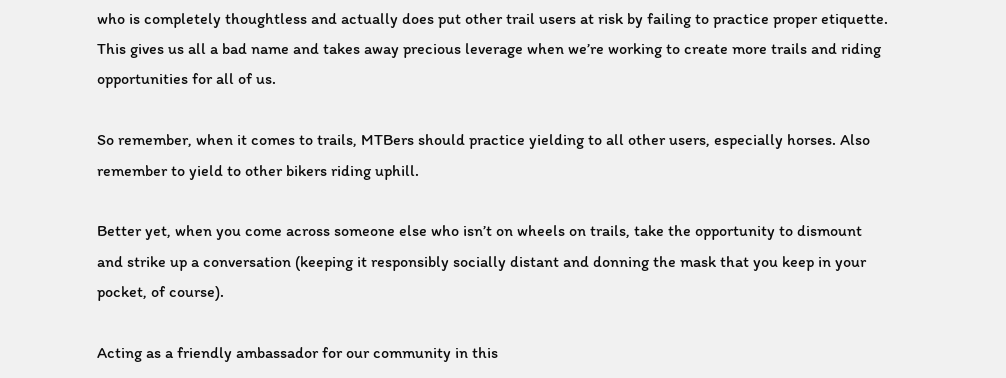who is completely thoughtless and actually does put other trail users at risk by failing to practice proper etiquette. This gives us all a bad name and takes away precious leverage when we’re working to create more trails and riding opportunities for all of us.

So remember, when it comes to trails, MTBers should practice yielding to all other users, especially horses. Also remember to yield to other bikers riding uphill.

Better yet, when you come across someone else who isn’t on wheels on trails, take the opportunity to dismount and strike up a conversation (keeping it responsibly socially distant and donning the mask that you keep in your pocket, of course).

Acting as a friendly ambassador for our community in this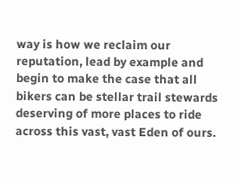way is how we reclaim our reputation, lead by example and begin to make the case that all bikers can be stellar trail stewards deserving of more places to ride across this vast, vast Eden of ours.